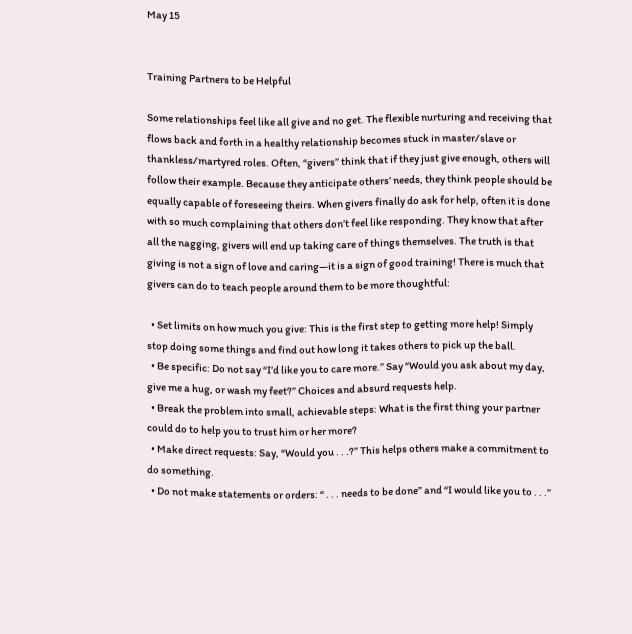May 15


Training Partners to be Helpful

Some relationships feel like all give and no get. The flexible nurturing and receiving that flows back and forth in a healthy relationship becomes stuck in master/slave or thankless/martyred roles. Often, “givers” think that if they just give enough, others will follow their example. Because they anticipate others’ needs, they think people should be equally capable of foreseeing theirs. When givers finally do ask for help, often it is done with so much complaining that others don’t feel like responding. They know that after all the nagging, givers will end up taking care of things themselves. The truth is that giving is not a sign of love and caring—it is a sign of good training! There is much that givers can do to teach people around them to be more thoughtful:

  • Set limits on how much you give: This is the first step to getting more help! Simply stop doing some things and find out how long it takes others to pick up the ball.
  • Be specific: Do not say “I’d like you to care more.” Say “Would you ask about my day, give me a hug, or wash my feet?” Choices and absurd requests help.
  • Break the problem into small, achievable steps: What is the first thing your partner could do to help you to trust him or her more?
  • Make direct requests: Say, “Would you . . .?” This helps others make a commitment to do something.
  • Do not make statements or orders: “ . . . needs to be done” and “I would like you to . . .”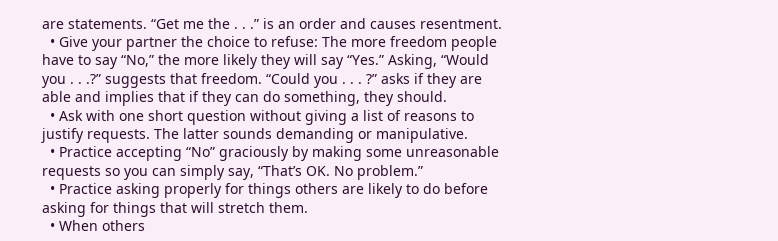are statements. “Get me the . . .” is an order and causes resentment.
  • Give your partner the choice to refuse: The more freedom people have to say “No,” the more likely they will say “Yes.” Asking, “Would you . . .?” suggests that freedom. “Could you . . . ?” asks if they are able and implies that if they can do something, they should.
  • Ask with one short question without giving a list of reasons to justify requests. The latter sounds demanding or manipulative.
  • Practice accepting “No” graciously by making some unreasonable requests so you can simply say, “That’s OK. No problem.”
  • Practice asking properly for things others are likely to do before asking for things that will stretch them.
  • When others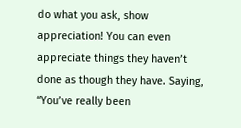do what you ask, show appreciation! You can even appreciate things they haven’t done as though they have. Saying, “You’ve really been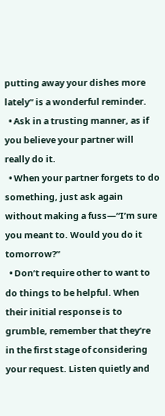putting away your dishes more lately” is a wonderful reminder.
  • Ask in a trusting manner, as if you believe your partner will really do it.
  • When your partner forgets to do something, just ask again without making a fuss—“I’m sure you meant to. Would you do it tomorrow?”
  • Don’t require other to want to do things to be helpful. When their initial response is to grumble, remember that they’re in the first stage of considering your request. Listen quietly and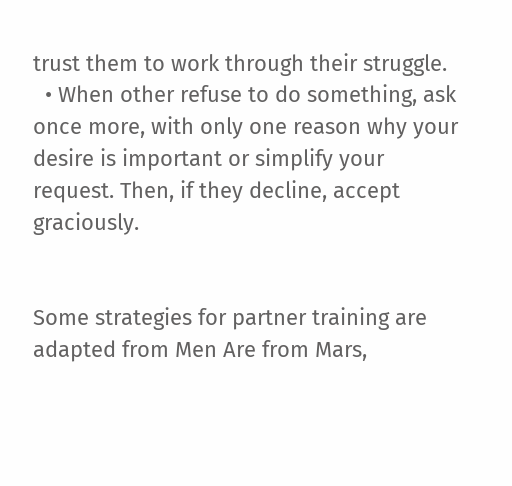trust them to work through their struggle.
  • When other refuse to do something, ask once more, with only one reason why your desire is important or simplify your request. Then, if they decline, accept graciously.


Some strategies for partner training are adapted from Men Are from Mars,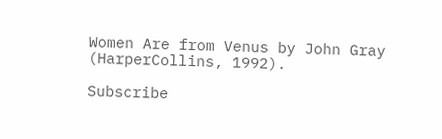Women Are from Venus by John Gray (HarperCollins, 1992).

Subscribe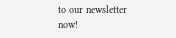to our newsletter now!